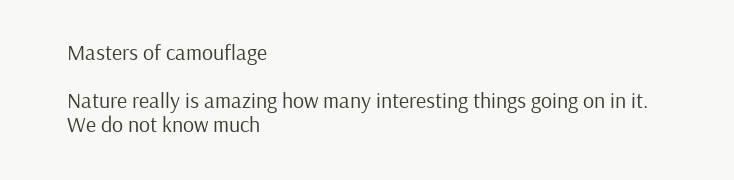Masters of camouflage

Nature really is amazing how many interesting things going on in it.
We do not know much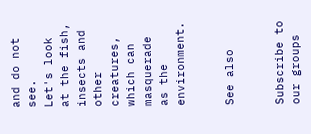and do not see.
Let's look at the fish, insects and other creatures, which can masquerade as the environment.


See also


Subscribe to our groups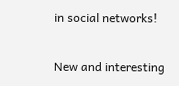in social networks!

New and interesting